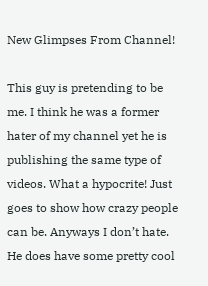New Glimpses From Channel!

This guy is pretending to be me. I think he was a former hater of my channel yet he is publishing the same type of videos. What a hypocrite! Just goes to show how crazy people can be. Anyways I don’t hate. He does have some pretty cool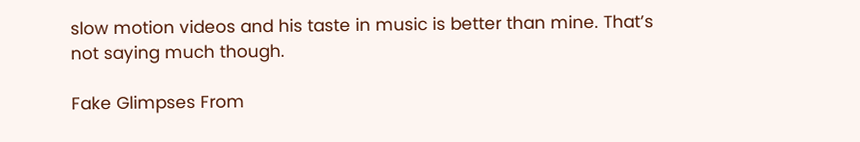slow motion videos and his taste in music is better than mine. That’s not saying much though.

Fake Glimpses From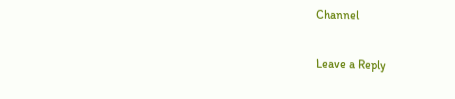Channel

Leave a Reply